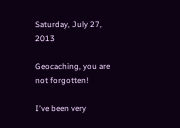Saturday, July 27, 2013

Geocaching, you are not forgotten!

I've been very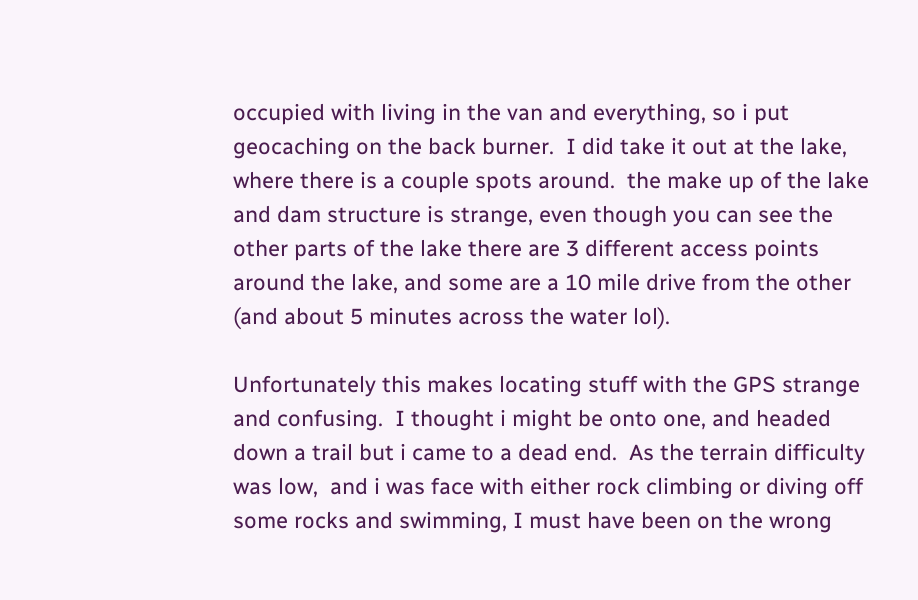occupied with living in the van and everything, so i put geocaching on the back burner.  I did take it out at the lake, where there is a couple spots around.  the make up of the lake and dam structure is strange, even though you can see the other parts of the lake there are 3 different access points around the lake, and some are a 10 mile drive from the other (and about 5 minutes across the water lol).

Unfortunately this makes locating stuff with the GPS strange and confusing.  I thought i might be onto one, and headed down a trail but i came to a dead end.  As the terrain difficulty was low,  and i was face with either rock climbing or diving off some rocks and swimming, I must have been on the wrong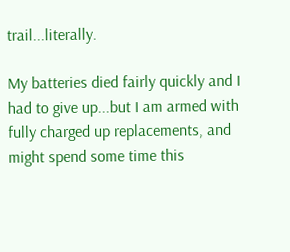trail...literally.

My batteries died fairly quickly and I had to give up...but I am armed with fully charged up replacements, and might spend some time this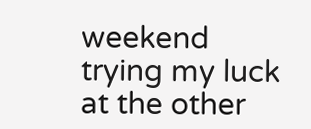weekend trying my luck at the other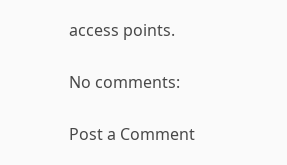access points.

No comments:

Post a Comment